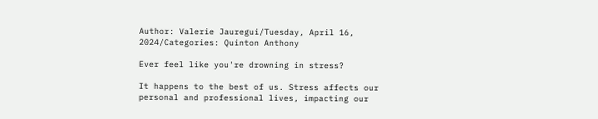Author: Valerie Jauregui/Tuesday, April 16, 2024/Categories: Quinton Anthony

Ever feel like you're drowning in stress?

It happens to the best of us. Stress affects our personal and professional lives, impacting our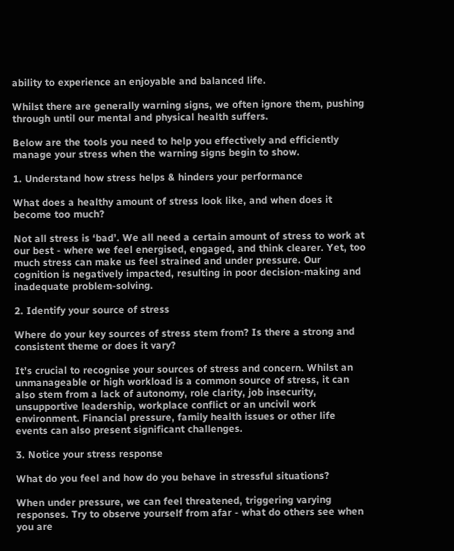ability to experience an enjoyable and balanced life.

Whilst there are generally warning signs, we often ignore them, pushing through until our mental and physical health suffers.

Below are the tools you need to help you effectively and efficiently manage your stress when the warning signs begin to show.

1. Understand how stress helps & hinders your performance

What does a healthy amount of stress look like, and when does it become too much?

Not all stress is ‘bad’. We all need a certain amount of stress to work at our best - where we feel energised, engaged, and think clearer. Yet, too much stress can make us feel strained and under pressure. Our cognition is negatively impacted, resulting in poor decision-making and inadequate problem-solving.

2. Identify your source of stress

Where do your key sources of stress stem from? Is there a strong and consistent theme or does it vary?

It’s crucial to recognise your sources of stress and concern. Whilst an unmanageable or high workload is a common source of stress, it can also stem from a lack of autonomy, role clarity, job insecurity, unsupportive leadership, workplace conflict or an uncivil work environment. Financial pressure, family health issues or other life events can also present significant challenges.

3. Notice your stress response

What do you feel and how do you behave in stressful situations?

When under pressure, we can feel threatened, triggering varying responses. Try to observe yourself from afar - what do others see when you are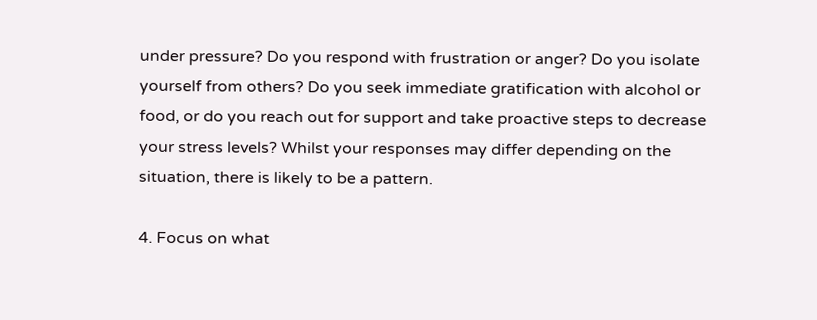under pressure? Do you respond with frustration or anger? Do you isolate yourself from others? Do you seek immediate gratification with alcohol or food, or do you reach out for support and take proactive steps to decrease your stress levels? Whilst your responses may differ depending on the situation, there is likely to be a pattern.

4. Focus on what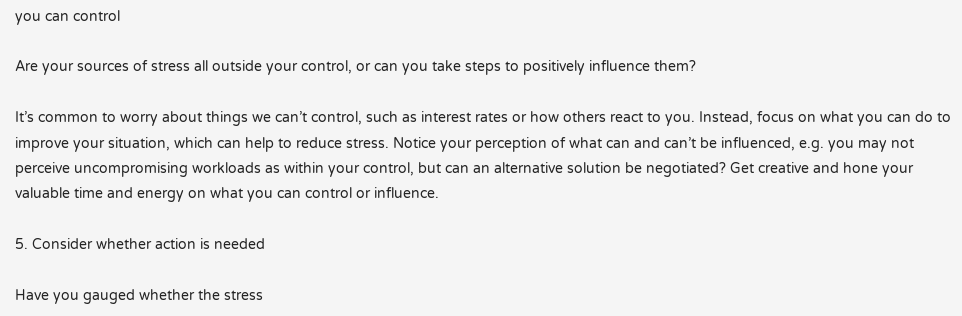you can control

Are your sources of stress all outside your control, or can you take steps to positively influence them?

It’s common to worry about things we can’t control, such as interest rates or how others react to you. Instead, focus on what you can do to improve your situation, which can help to reduce stress. Notice your perception of what can and can’t be influenced, e.g. you may not perceive uncompromising workloads as within your control, but can an alternative solution be negotiated? Get creative and hone your valuable time and energy on what you can control or influence.

5. Consider whether action is needed

Have you gauged whether the stress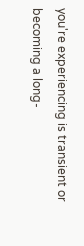you're experiencing is transient or becoming a long-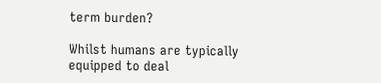term burden?

Whilst humans are typically equipped to deal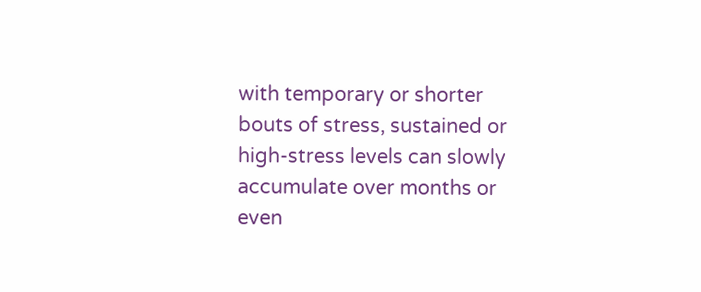with temporary or shorter bouts of stress, sustained or high-stress levels can slowly accumulate over months or even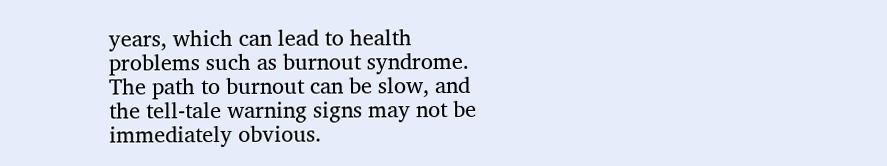years, which can lead to health problems such as burnout syndrome. The path to burnout can be slow, and the tell-tale warning signs may not be immediately obvious.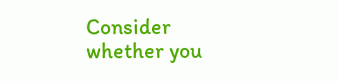Consider whether you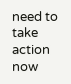need to take action now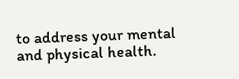to address your mental and physical health.